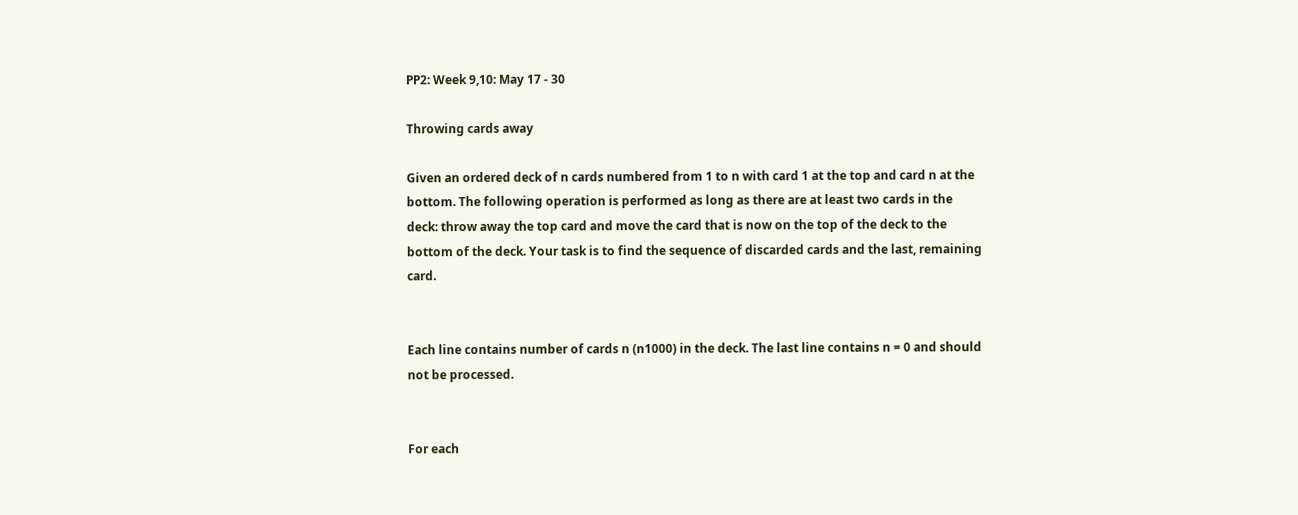PP2: Week 9,10: May 17 - 30

Throwing cards away

Given an ordered deck of n cards numbered from 1 to n with card 1 at the top and card n at the bottom. The following operation is performed as long as there are at least two cards in the deck: throw away the top card and move the card that is now on the top of the deck to the bottom of the deck. Your task is to find the sequence of discarded cards and the last, remaining card.


Each line contains number of cards n (n1000) in the deck. The last line contains n = 0 and should not be processed.


For each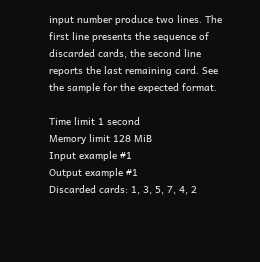input number produce two lines. The first line presents the sequence of discarded cards, the second line reports the last remaining card. See the sample for the expected format.

Time limit 1 second
Memory limit 128 MiB
Input example #1
Output example #1
Discarded cards: 1, 3, 5, 7, 4, 2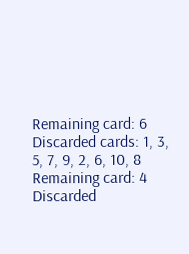Remaining card: 6
Discarded cards: 1, 3, 5, 7, 9, 2, 6, 10, 8
Remaining card: 4
Discarded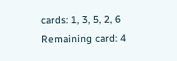cards: 1, 3, 5, 2, 6
Remaining card: 4